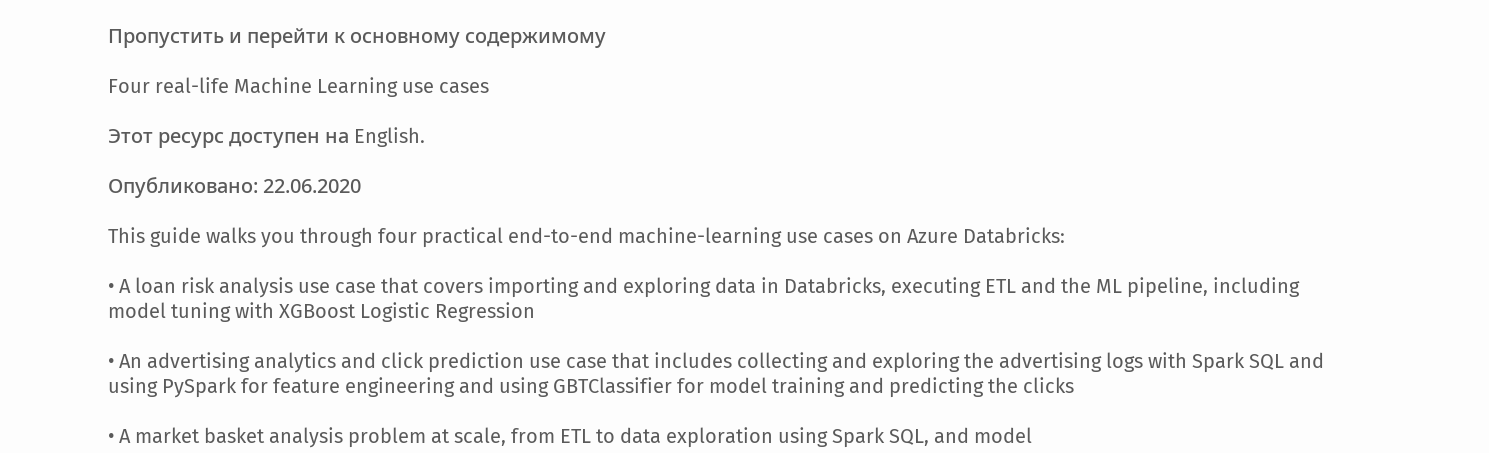Пропустить и перейти к основному содержимому

Four real-life Machine Learning use cases

Этот ресурс доступен на English.

Опубликовано: 22.06.2020

This guide walks you through four practical end-to-end machine-learning use cases on Azure Databricks:

• A loan risk analysis use case that covers importing and exploring data in Databricks, executing ETL and the ML pipeline, including model tuning with XGBoost Logistic Regression

• An advertising analytics and click prediction use case that includes collecting and exploring the advertising logs with Spark SQL and using PySpark for feature engineering and using GBTClassifier for model training and predicting the clicks

• A market basket analysis problem at scale, from ETL to data exploration using Spark SQL, and model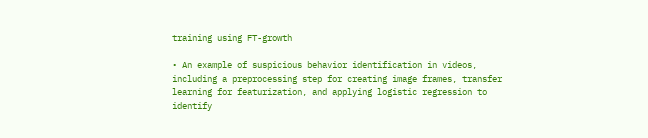training using FT-growth

• An example of suspicious behavior identification in videos, including a preprocessing step for creating image frames, transfer learning for featurization, and applying logistic regression to identify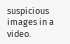suspicious images in a video.